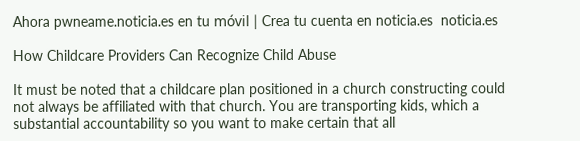Ahora pwneame.noticia.es en tu móvil | Crea tu cuenta en noticia.es  noticia.es

How Childcare Providers Can Recognize Child Abuse

It must be noted that a childcare plan positioned in a church constructing could not always be affiliated with that church. You are transporting kids, which a substantial accountability so you want to make certain that all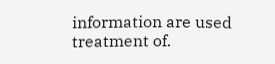information are used treatment of.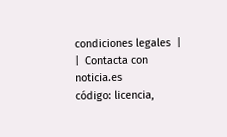condiciones legales  |    |  Contacta con noticia.es
código: licencia,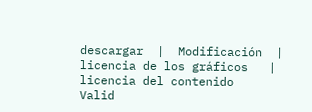descargar  |  Modificación  |  licencia de los gráficos   |  licencia del contenido
Valid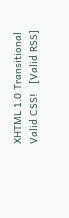XHTML 1.0 Transitional    Valid CSS!   [Valid RSS]